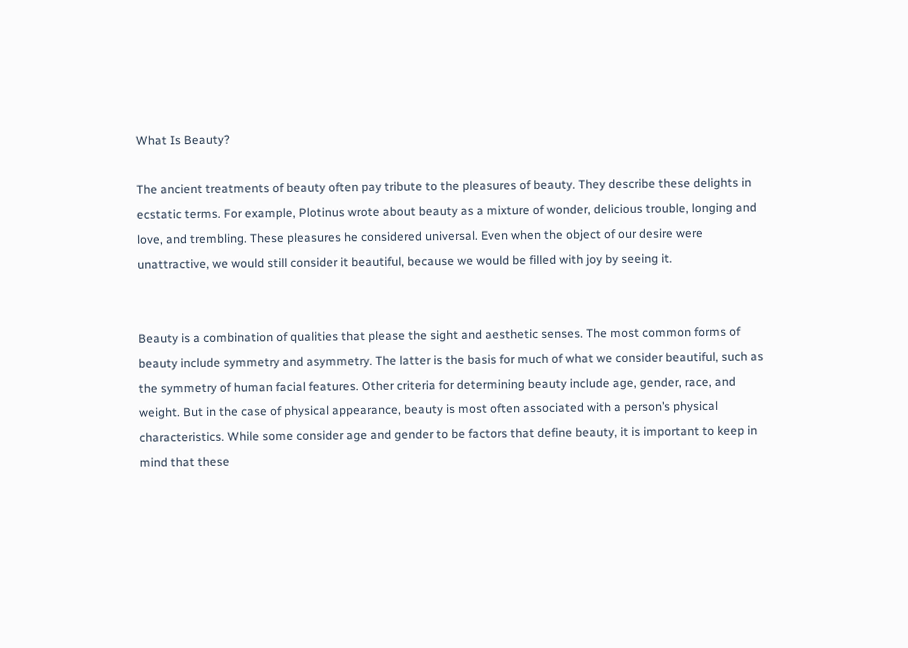What Is Beauty?

The ancient treatments of beauty often pay tribute to the pleasures of beauty. They describe these delights in ecstatic terms. For example, Plotinus wrote about beauty as a mixture of wonder, delicious trouble, longing and love, and trembling. These pleasures he considered universal. Even when the object of our desire were unattractive, we would still consider it beautiful, because we would be filled with joy by seeing it.


Beauty is a combination of qualities that please the sight and aesthetic senses. The most common forms of beauty include symmetry and asymmetry. The latter is the basis for much of what we consider beautiful, such as the symmetry of human facial features. Other criteria for determining beauty include age, gender, race, and weight. But in the case of physical appearance, beauty is most often associated with a person’s physical characteristics. While some consider age and gender to be factors that define beauty, it is important to keep in mind that these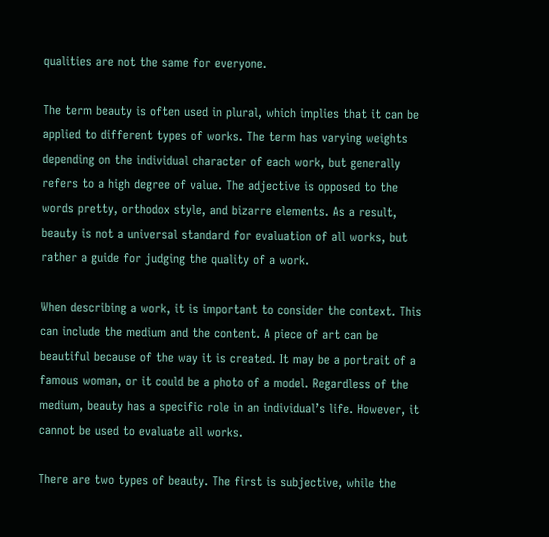qualities are not the same for everyone.

The term beauty is often used in plural, which implies that it can be applied to different types of works. The term has varying weights depending on the individual character of each work, but generally refers to a high degree of value. The adjective is opposed to the words pretty, orthodox style, and bizarre elements. As a result, beauty is not a universal standard for evaluation of all works, but rather a guide for judging the quality of a work.

When describing a work, it is important to consider the context. This can include the medium and the content. A piece of art can be beautiful because of the way it is created. It may be a portrait of a famous woman, or it could be a photo of a model. Regardless of the medium, beauty has a specific role in an individual’s life. However, it cannot be used to evaluate all works.

There are two types of beauty. The first is subjective, while the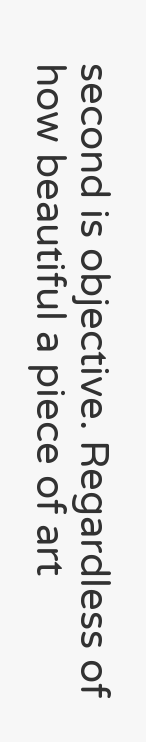second is objective. Regardless of how beautiful a piece of art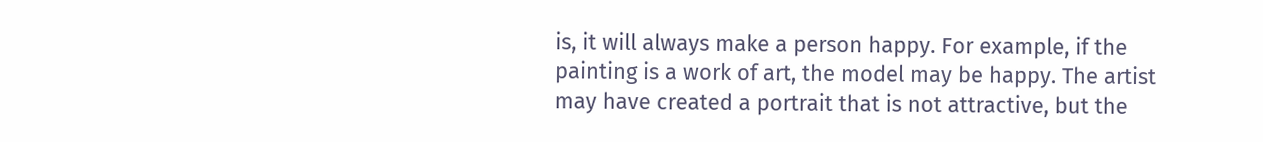is, it will always make a person happy. For example, if the painting is a work of art, the model may be happy. The artist may have created a portrait that is not attractive, but the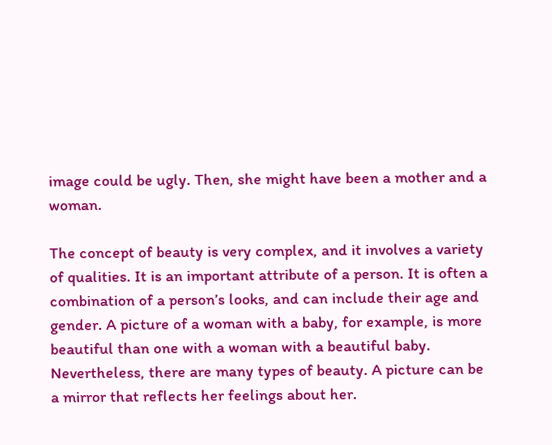image could be ugly. Then, she might have been a mother and a woman.

The concept of beauty is very complex, and it involves a variety of qualities. It is an important attribute of a person. It is often a combination of a person’s looks, and can include their age and gender. A picture of a woman with a baby, for example, is more beautiful than one with a woman with a beautiful baby. Nevertheless, there are many types of beauty. A picture can be a mirror that reflects her feelings about her.